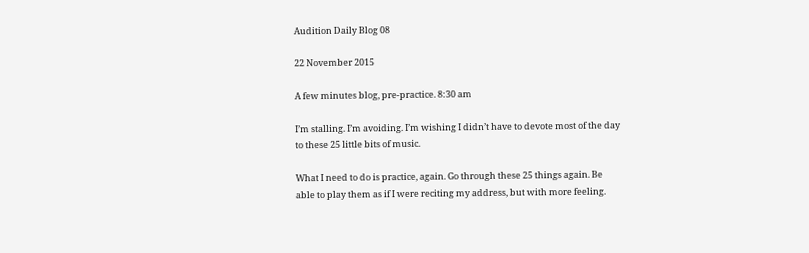Audition Daily Blog 08

22 November 2015

A few minutes blog, pre-practice. 8:30 am

I’m stalling. I’m avoiding. I’m wishing I didn’t have to devote most of the day to these 25 little bits of music.

What I need to do is practice, again. Go through these 25 things again. Be able to play them as if I were reciting my address, but with more feeling.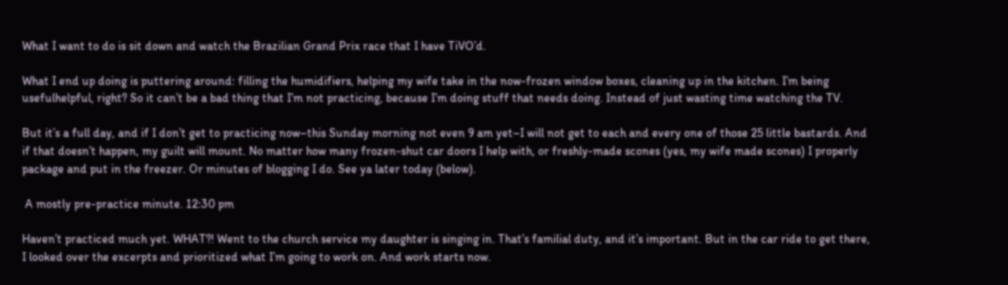What I want to do is sit down and watch the Brazilian Grand Prix race that I have TiVO’d.

What I end up doing is puttering around: filling the humidifiers, helping my wife take in the now-frozen window boxes, cleaning up in the kitchen. I’m being usefulhelpful, right? So it can’t be a bad thing that I’m not practicing, because I’m doing stuff that needs doing. Instead of just wasting time watching the TV.

But it’s a full day, and if I don’t get to practicing now–this Sunday morning not even 9 am yet–I will not get to each and every one of those 25 little bastards. And if that doesn’t happen, my guilt will mount. No matter how many frozen-shut car doors I help with, or freshly-made scones (yes, my wife made scones) I properly package and put in the freezer. Or minutes of blogging I do. See ya later today (below).

 A mostly pre-practice minute. 12:30 pm

Haven’t practiced much yet. WHAT?! Went to the church service my daughter is singing in. That’s familial duty, and it’s important. But in the car ride to get there, I looked over the excerpts and prioritized what I’m going to work on. And work starts now.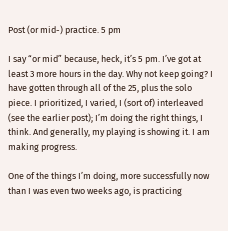Post (or mid-) practice. 5 pm

I say “or mid” because, heck, it’s 5 pm. I’ve got at least 3 more hours in the day. Why not keep going? I have gotten through all of the 25, plus the solo piece. I prioritized, I varied, I (sort of) interleaved (see the earlier post); I’m doing the right things, I think. And generally, my playing is showing it. I am making progress.

One of the things I’m doing, more successfully now than I was even two weeks ago, is practicing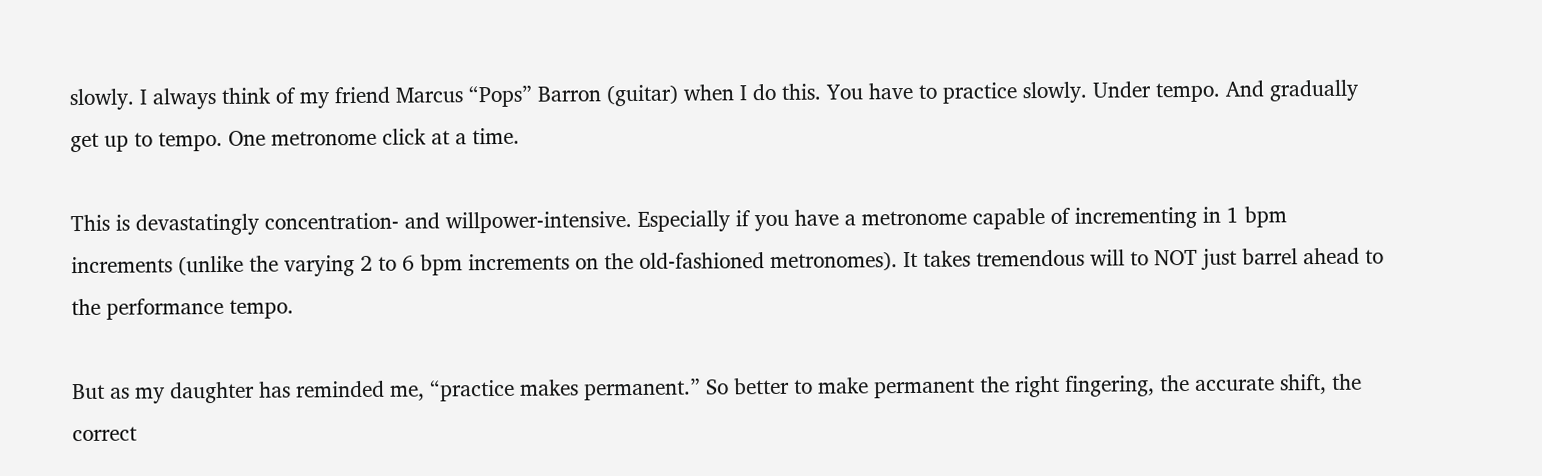slowly. I always think of my friend Marcus “Pops” Barron (guitar) when I do this. You have to practice slowly. Under tempo. And gradually get up to tempo. One metronome click at a time.

This is devastatingly concentration- and willpower-intensive. Especially if you have a metronome capable of incrementing in 1 bpm increments (unlike the varying 2 to 6 bpm increments on the old-fashioned metronomes). It takes tremendous will to NOT just barrel ahead to the performance tempo.

But as my daughter has reminded me, “practice makes permanent.” So better to make permanent the right fingering, the accurate shift, the correct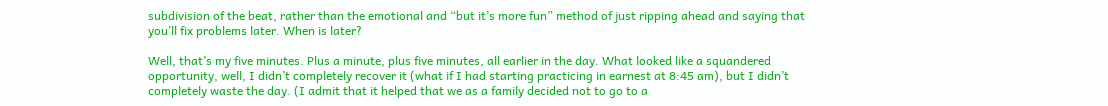subdivision of the beat, rather than the emotional and “but it’s more fun” method of just ripping ahead and saying that you’ll fix problems later. When is later?

Well, that’s my five minutes. Plus a minute, plus five minutes, all earlier in the day. What looked like a squandered opportunity, well, I didn’t completely recover it (what if I had starting practicing in earnest at 8:45 am), but I didn’t completely waste the day. (I admit that it helped that we as a family decided not to go to a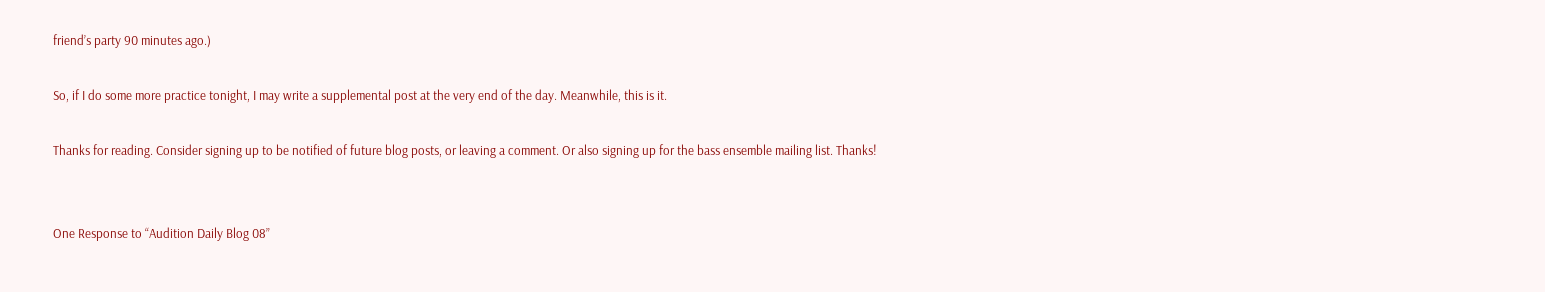friend’s party 90 minutes ago.)

So, if I do some more practice tonight, I may write a supplemental post at the very end of the day. Meanwhile, this is it.

Thanks for reading. Consider signing up to be notified of future blog posts, or leaving a comment. Or also signing up for the bass ensemble mailing list. Thanks!


One Response to “Audition Daily Blog 08”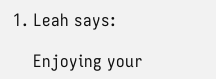1. Leah says:

    Enjoying your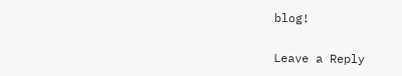blog!

Leave a Reply